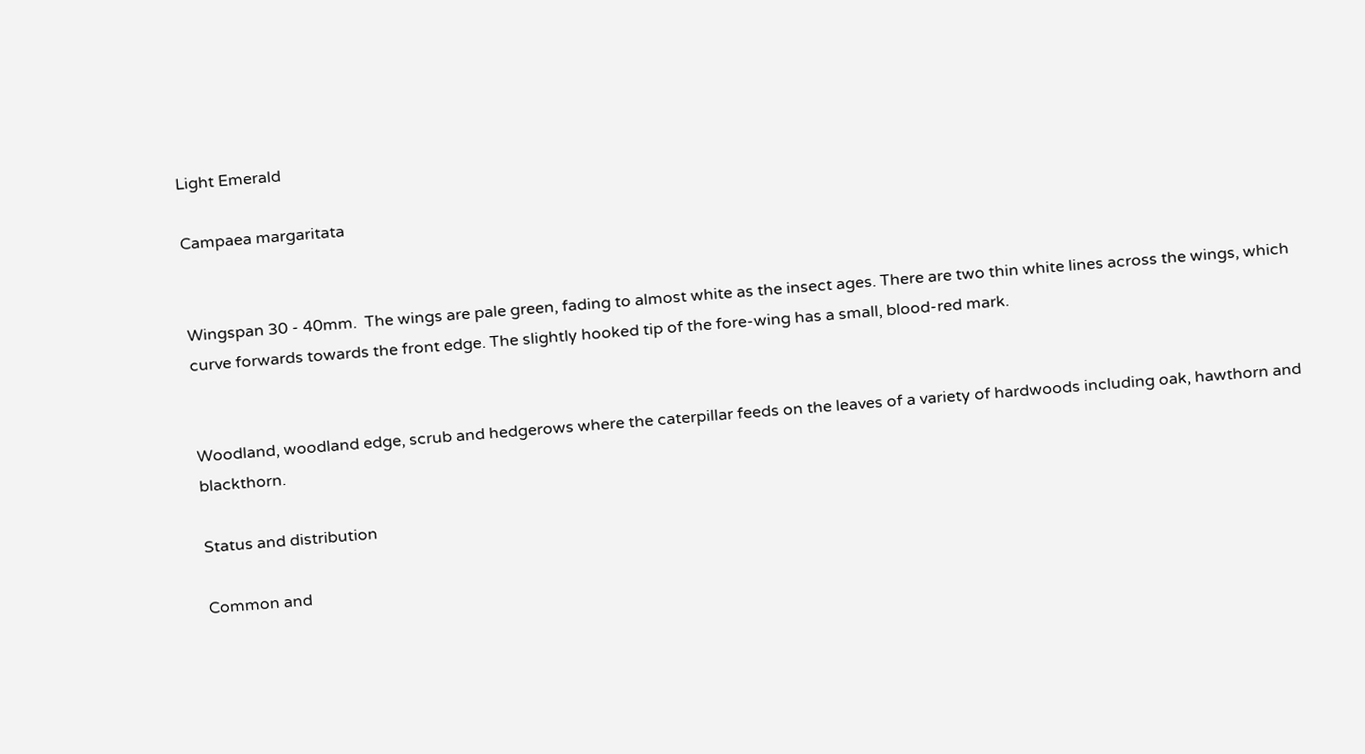Light Emerald

Campaea margaritata


Wingspan 30 - 40mm.  The wings are pale green, fading to almost white as the insect ages. There are two thin white lines across the wings, which curve forwards towards the front edge. The slightly hooked tip of the fore-wing has a small, blood-red mark.


Woodland, woodland edge, scrub and hedgerows where the caterpillar feeds on the leaves of a variety of hardwoods including oak, hawthorn and blackthorn.

Status and distribution

Common and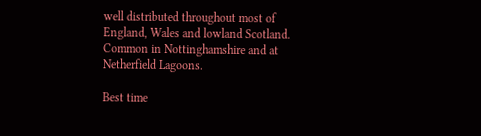well distributed throughout most of England, Wales and lowland Scotland. Common in Nottinghamshire and at Netherfield Lagoons.

Best time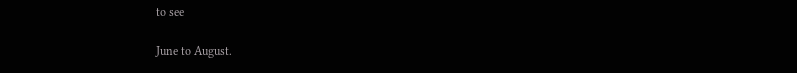to see

June to August.